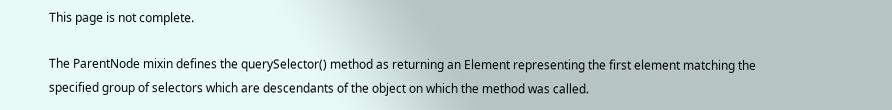This page is not complete.

The ParentNode mixin defines the querySelector() method as returning an Element representing the first element matching the specified group of selectors which are descendants of the object on which the method was called.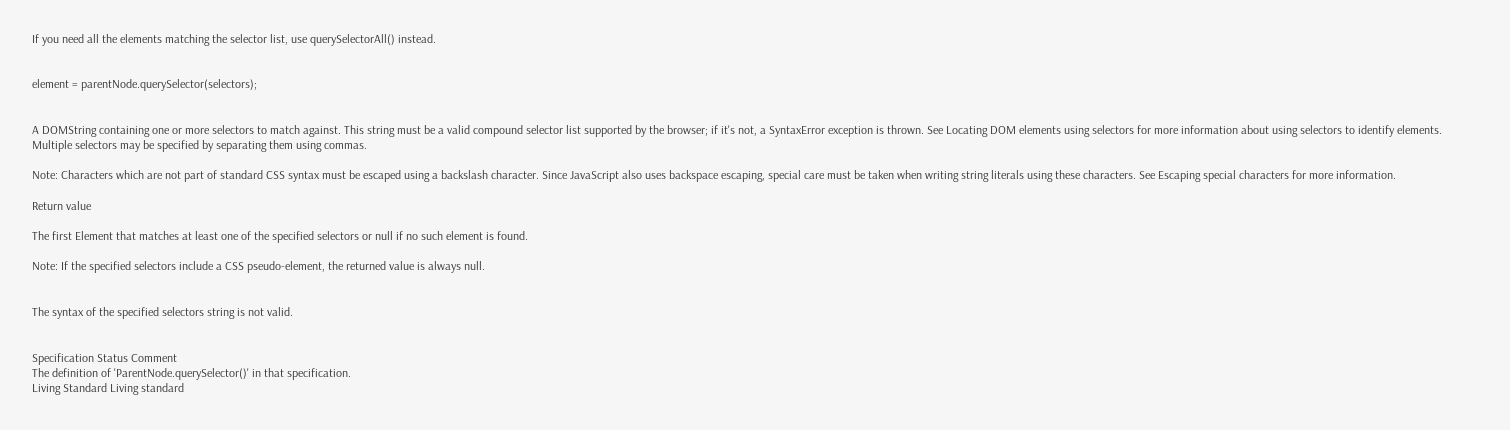If you need all the elements matching the selector list, use querySelectorAll() instead.


element = parentNode.querySelector(selectors);


A DOMString containing one or more selectors to match against. This string must be a valid compound selector list supported by the browser; if it's not, a SyntaxError exception is thrown. See Locating DOM elements using selectors for more information about using selectors to identify elements. Multiple selectors may be specified by separating them using commas.

Note: Characters which are not part of standard CSS syntax must be escaped using a backslash character. Since JavaScript also uses backspace escaping, special care must be taken when writing string literals using these characters. See Escaping special characters for more information.

Return value

The first Element that matches at least one of the specified selectors or null if no such element is found.

Note: If the specified selectors include a CSS pseudo-element, the returned value is always null.


The syntax of the specified selectors string is not valid.


Specification Status Comment
The definition of 'ParentNode.querySelector()' in that specification.
Living Standard Living standard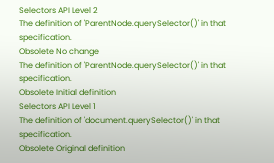Selectors API Level 2
The definition of 'ParentNode.querySelector()' in that specification.
Obsolete No change
The definition of 'ParentNode.querySelector()' in that specification.
Obsolete Initial definition
Selectors API Level 1
The definition of 'document.querySelector()' in that specification.
Obsolete Original definition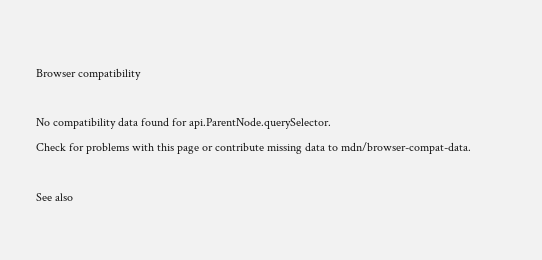Browser compatibility

No compatibility data found for api.ParentNode.querySelector.
Check for problems with this page or contribute missing data to mdn/browser-compat-data.

See also